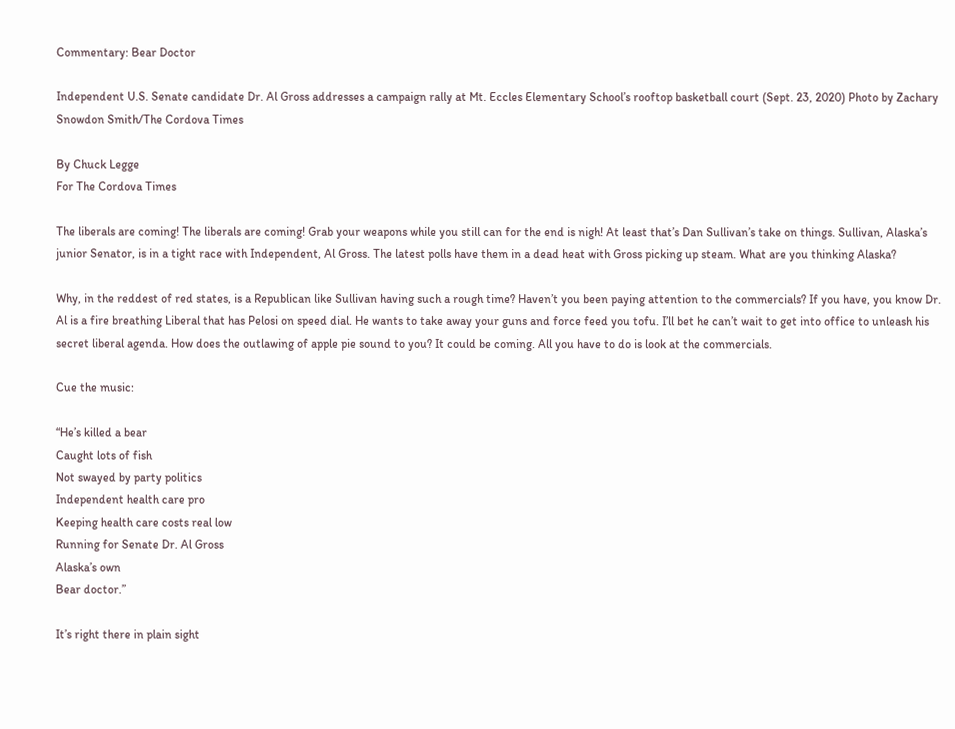Commentary: Bear Doctor

Independent U.S. Senate candidate Dr. Al Gross addresses a campaign rally at Mt. Eccles Elementary School’s rooftop basketball court (Sept. 23, 2020) Photo by Zachary Snowdon Smith/The Cordova Times

By Chuck Legge
For The Cordova Times

The liberals are coming! The liberals are coming! Grab your weapons while you still can for the end is nigh! At least that’s Dan Sullivan’s take on things. Sullivan, Alaska’s junior Senator, is in a tight race with Independent, Al Gross. The latest polls have them in a dead heat with Gross picking up steam. What are you thinking Alaska?

Why, in the reddest of red states, is a Republican like Sullivan having such a rough time? Haven’t you been paying attention to the commercials? If you have, you know Dr. Al is a fire breathing Liberal that has Pelosi on speed dial. He wants to take away your guns and force feed you tofu. I’ll bet he can’t wait to get into office to unleash his secret liberal agenda. How does the outlawing of apple pie sound to you? It could be coming. All you have to do is look at the commercials.

Cue the music:

“He’s killed a bear
Caught lots of fish
Not swayed by party politics
Independent health care pro
Keeping health care costs real low
Running for Senate Dr. Al Gross
Alaska’s own
Bear doctor.”

It’s right there in plain sight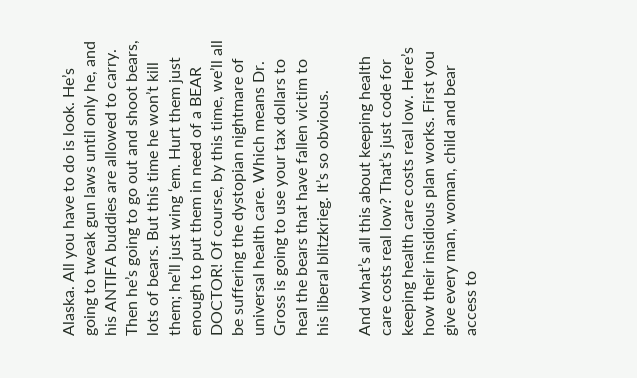Alaska. All you have to do is look. He’s going to tweak gun laws until only he, and his ANTIFA buddies are allowed to carry. Then he’s going to go out and shoot bears, lots of bears. But this time he won’t kill them; he’ll just wing ‘em. Hurt them just enough to put them in need of a BEAR DOCTOR! Of course, by this time, we’ll all be suffering the dystopian nightmare of universal health care. Which means Dr. Gross is going to use your tax dollars to heal the bears that have fallen victim to his liberal blitzkrieg. It’s so obvious.

And what’s all this about keeping health care costs real low? That’s just code for keeping health care costs real low. Here’s how their insidious plan works. First you give every man, woman, child and bear access to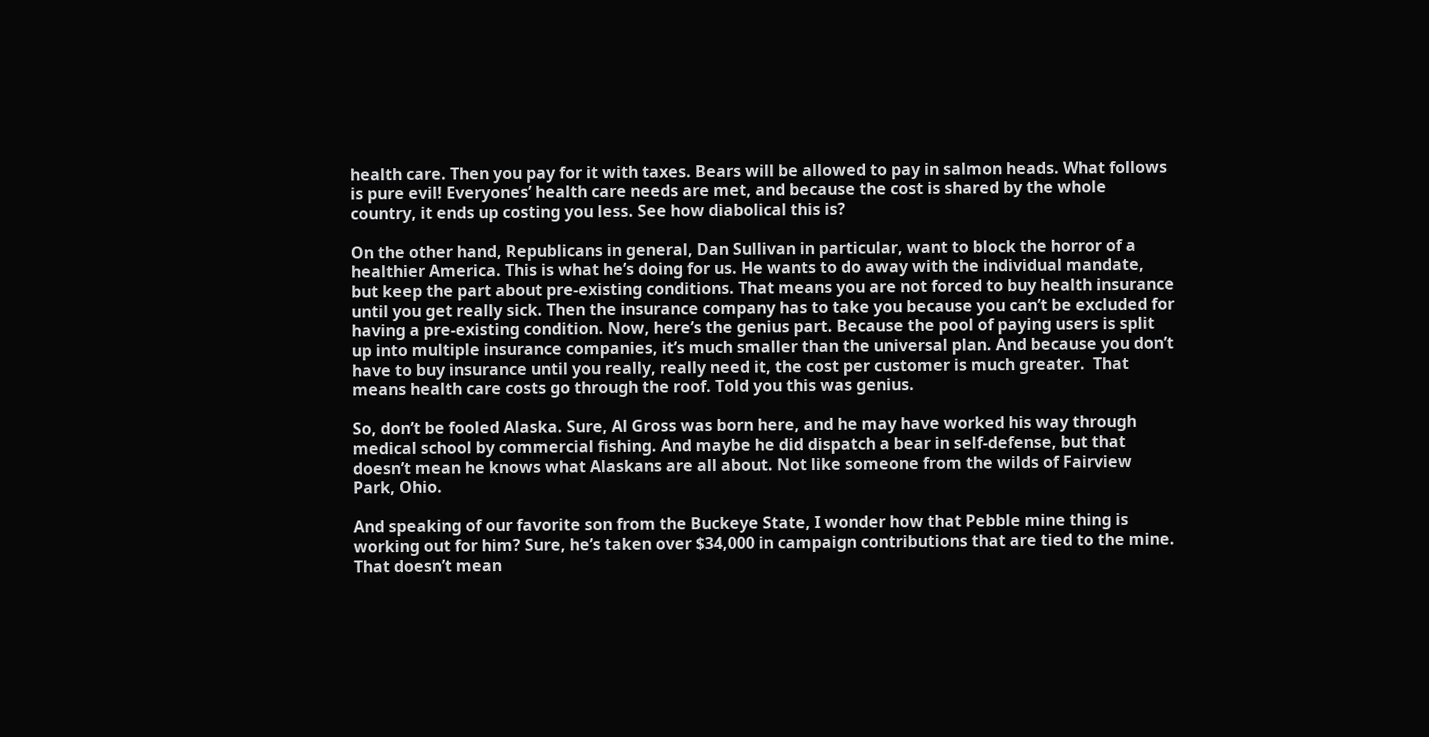health care. Then you pay for it with taxes. Bears will be allowed to pay in salmon heads. What follows is pure evil! Everyones’ health care needs are met, and because the cost is shared by the whole country, it ends up costing you less. See how diabolical this is?

On the other hand, Republicans in general, Dan Sullivan in particular, want to block the horror of a healthier America. This is what he’s doing for us. He wants to do away with the individual mandate, but keep the part about pre-existing conditions. That means you are not forced to buy health insurance until you get really sick. Then the insurance company has to take you because you can’t be excluded for having a pre-existing condition. Now, here’s the genius part. Because the pool of paying users is split up into multiple insurance companies, it’s much smaller than the universal plan. And because you don’t have to buy insurance until you really, really need it, the cost per customer is much greater.  That means health care costs go through the roof. Told you this was genius.

So, don’t be fooled Alaska. Sure, Al Gross was born here, and he may have worked his way through medical school by commercial fishing. And maybe he did dispatch a bear in self-defense, but that doesn’t mean he knows what Alaskans are all about. Not like someone from the wilds of Fairview Park, Ohio.

And speaking of our favorite son from the Buckeye State, I wonder how that Pebble mine thing is working out for him? Sure, he’s taken over $34,000 in campaign contributions that are tied to the mine. That doesn’t mean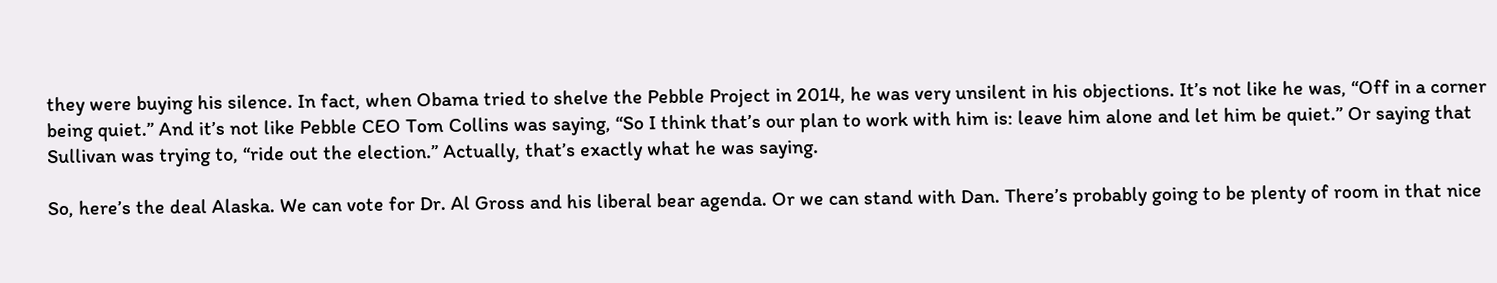they were buying his silence. In fact, when Obama tried to shelve the Pebble Project in 2014, he was very unsilent in his objections. It’s not like he was, “Off in a corner being quiet.” And it’s not like Pebble CEO Tom Collins was saying, “So I think that’s our plan to work with him is: leave him alone and let him be quiet.” Or saying that Sullivan was trying to, “ride out the election.” Actually, that’s exactly what he was saying.

So, here’s the deal Alaska. We can vote for Dr. Al Gross and his liberal bear agenda. Or we can stand with Dan. There’s probably going to be plenty of room in that nice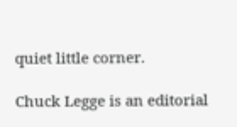quiet little corner.

Chuck Legge is an editorial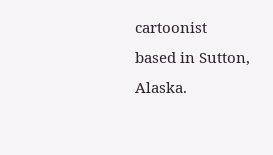cartoonist based in Sutton, Alaska.